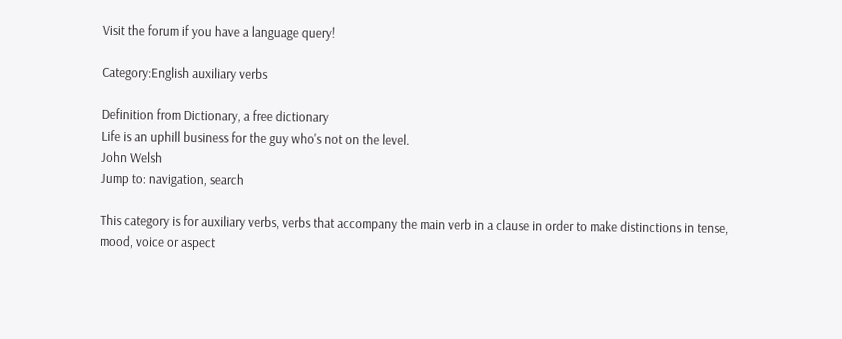Visit the forum if you have a language query!

Category:English auxiliary verbs

Definition from Dictionary, a free dictionary
Life is an uphill business for the guy who's not on the level.
John Welsh
Jump to: navigation, search

This category is for auxiliary verbs, verbs that accompany the main verb in a clause in order to make distinctions in tense, mood, voice or aspect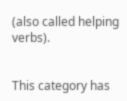(also called helping verbs).


This category has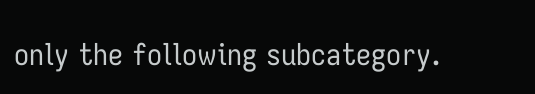only the following subcategory.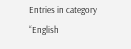Entries in category “English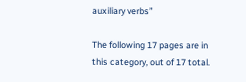auxiliary verbs”

The following 17 pages are in this category, out of 17 total.